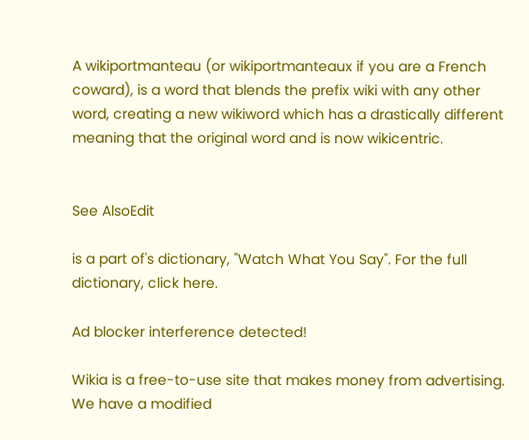A wikiportmanteau (or wikiportmanteaux if you are a French coward), is a word that blends the prefix wiki with any other word, creating a new wikiword which has a drastically different meaning that the original word and is now wikicentric.


See AlsoEdit

is a part of's dictionary, "Watch What You Say". For the full dictionary, click here.

Ad blocker interference detected!

Wikia is a free-to-use site that makes money from advertising. We have a modified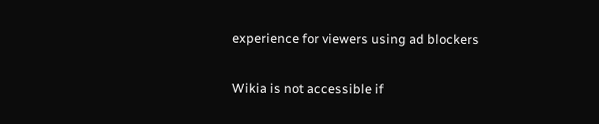experience for viewers using ad blockers

Wikia is not accessible if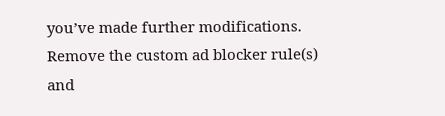you’ve made further modifications. Remove the custom ad blocker rule(s) and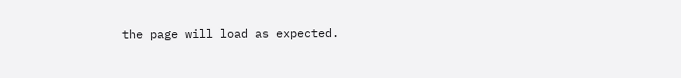the page will load as expected.